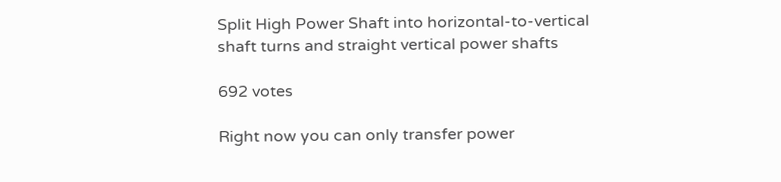Split High Power Shaft into horizontal-to-vertical shaft turns and straight vertical power shafts

692 votes

Right now you can only transfer power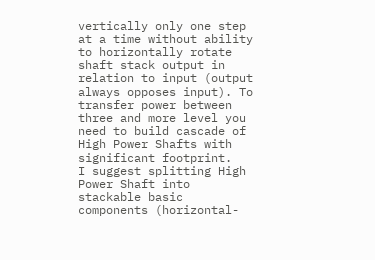vertically only one step at a time without ability to horizontally rotate shaft stack output in relation to input (output always opposes input). To transfer power between three and more level you need to build cascade of High Power Shafts with significant footprint.
I suggest splitting High Power Shaft into stackable basic components (horizontal-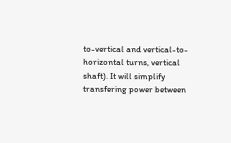to-vertical and vertical-to-horizontal turns, vertical shaft). It will simplify transfering power between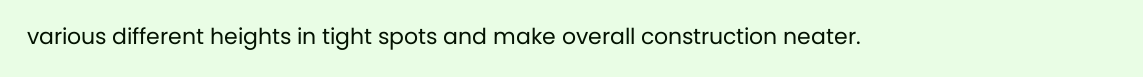various different heights in tight spots and make overall construction neater.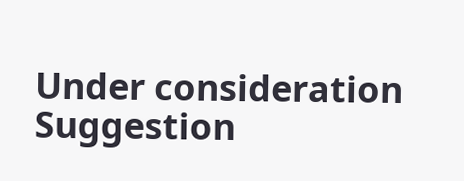Under consideration Suggestion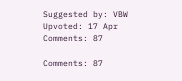Suggested by: VBW Upvoted: 17 Apr Comments: 87

Comments: 87